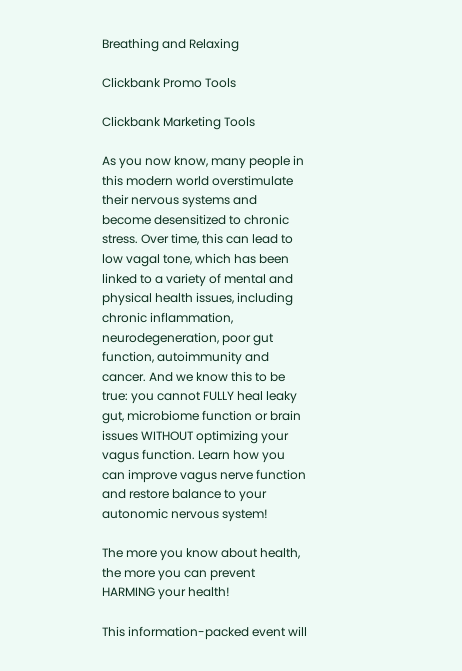Breathing and Relaxing

Clickbank Promo Tools

Clickbank Marketing Tools

As you now know, many people in this modern world overstimulate their nervous systems and become desensitized to chronic stress. Over time, this can lead to low vagal tone, which has been linked to a variety of mental and physical health issues, including chronic inflammation, neurodegeneration, poor gut function, autoimmunity and cancer. And we know this to be true: you cannot FULLY heal leaky gut, microbiome function or brain issues WITHOUT optimizing your vagus function. Learn how you can improve vagus nerve function and restore balance to your autonomic nervous system!

The more you know about health, the more you can prevent HARMING your health!

This information-packed event will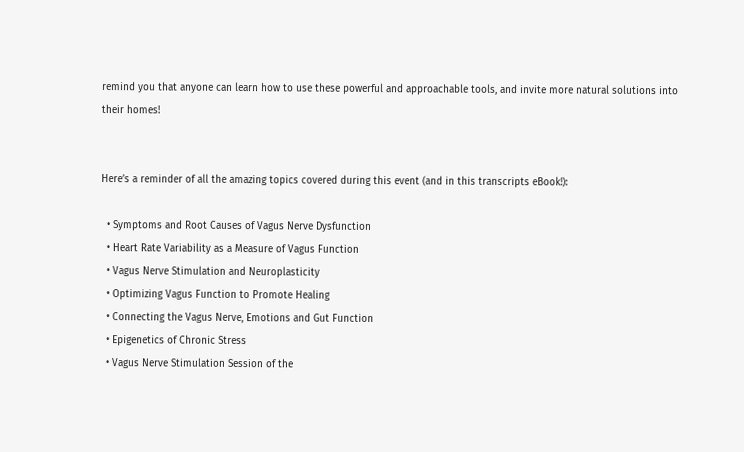remind you that anyone can learn how to use these powerful and approachable tools, and invite more natural solutions into their homes!


Here’s a reminder of all the amazing topics covered during this event (and in this transcripts eBook!):

  • Symptoms and Root Causes of Vagus Nerve Dysfunction
  • Heart Rate Variability as a Measure of Vagus Function
  • Vagus Nerve Stimulation and Neuroplasticity
  • Optimizing Vagus Function to Promote Healing
  • Connecting the Vagus Nerve, Emotions and Gut Function
  • Epigenetics of Chronic Stress
  • Vagus Nerve Stimulation Session of the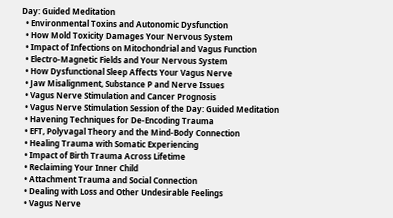Day: Guided Meditation
  • Environmental Toxins and Autonomic Dysfunction
  • How Mold Toxicity Damages Your Nervous System
  • Impact of Infections on Mitochondrial and Vagus Function
  • Electro-Magnetic Fields and Your Nervous System
  • How Dysfunctional Sleep Affects Your Vagus Nerve
  • Jaw Misalignment, Substance P and Nerve Issues
  • Vagus Nerve Stimulation and Cancer Prognosis
  • Vagus Nerve Stimulation Session of the Day: Guided Meditation
  • Havening Techniques for De-Encoding Trauma
  • EFT, Polyvagal Theory and the Mind-Body Connection
  • Healing Trauma with Somatic Experiencing
  • Impact of Birth Trauma Across Lifetime
  • Reclaiming Your Inner Child
  • Attachment Trauma and Social Connection
  • Dealing with Loss and Other Undesirable Feelings
  • Vagus Nerve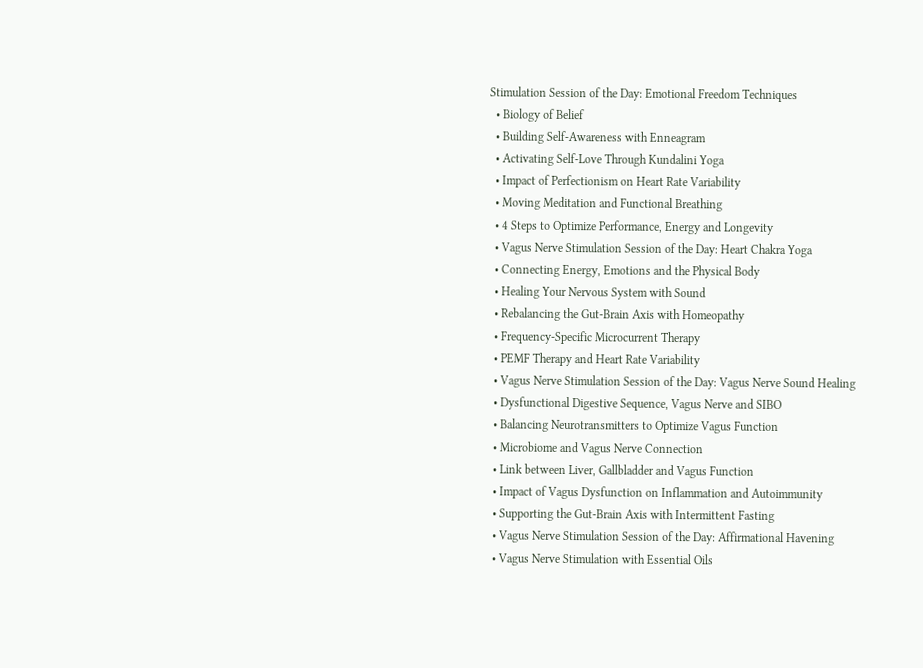Stimulation Session of the Day: Emotional Freedom Techniques
  • Biology of Belief
  • Building Self-Awareness with Enneagram
  • Activating Self-Love Through Kundalini Yoga
  • Impact of Perfectionism on Heart Rate Variability
  • Moving Meditation and Functional Breathing
  • 4 Steps to Optimize Performance, Energy and Longevity
  • Vagus Nerve Stimulation Session of the Day: Heart Chakra Yoga
  • Connecting Energy, Emotions and the Physical Body
  • Healing Your Nervous System with Sound
  • Rebalancing the Gut-Brain Axis with Homeopathy
  • Frequency-Specific Microcurrent Therapy
  • PEMF Therapy and Heart Rate Variability
  • Vagus Nerve Stimulation Session of the Day: Vagus Nerve Sound Healing
  • Dysfunctional Digestive Sequence, Vagus Nerve and SIBO
  • Balancing Neurotransmitters to Optimize Vagus Function
  • Microbiome and Vagus Nerve Connection
  • Link between Liver, Gallbladder and Vagus Function
  • Impact of Vagus Dysfunction on Inflammation and Autoimmunity
  • Supporting the Gut-Brain Axis with Intermittent Fasting
  • Vagus Nerve Stimulation Session of the Day: Affirmational Havening
  • Vagus Nerve Stimulation with Essential Oils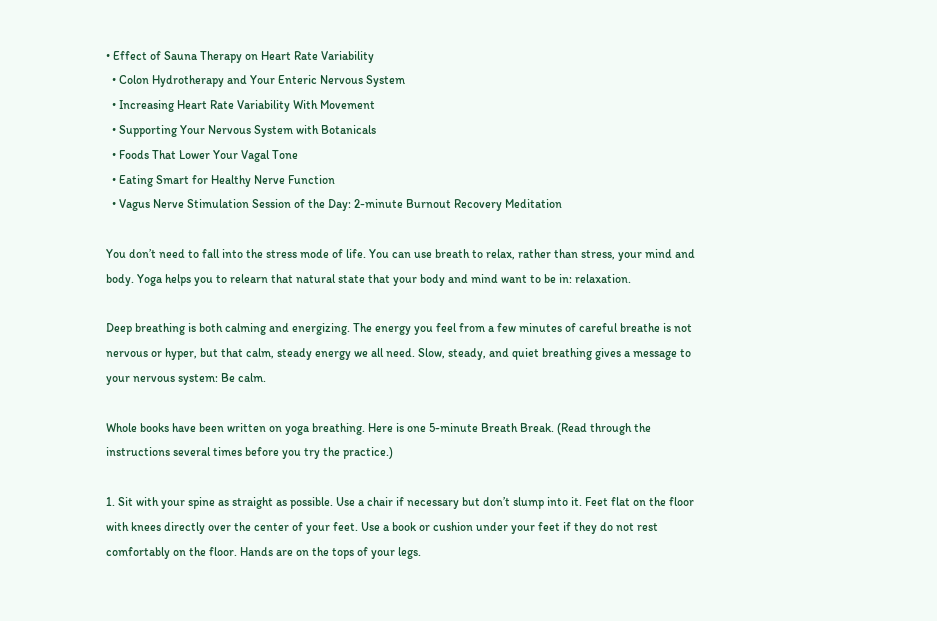• Effect of Sauna Therapy on Heart Rate Variability
  • Colon Hydrotherapy and Your Enteric Nervous System
  • Increasing Heart Rate Variability With Movement
  • Supporting Your Nervous System with Botanicals
  • Foods That Lower Your Vagal Tone
  • Eating Smart for Healthy Nerve Function
  • Vagus Nerve Stimulation Session of the Day: 2-minute Burnout Recovery Meditation

You don’t need to fall into the stress mode of life. You can use breath to relax, rather than stress, your mind and body. Yoga helps you to relearn that natural state that your body and mind want to be in: relaxation.

Deep breathing is both calming and energizing. The energy you feel from a few minutes of careful breathe is not nervous or hyper, but that calm, steady energy we all need. Slow, steady, and quiet breathing gives a message to your nervous system: Be calm.

Whole books have been written on yoga breathing. Here is one 5-minute Breath Break. (Read through the instructions several times before you try the practice.)

1. Sit with your spine as straight as possible. Use a chair if necessary but don’t slump into it. Feet flat on the floor with knees directly over the center of your feet. Use a book or cushion under your feet if they do not rest comfortably on the floor. Hands are on the tops of your legs.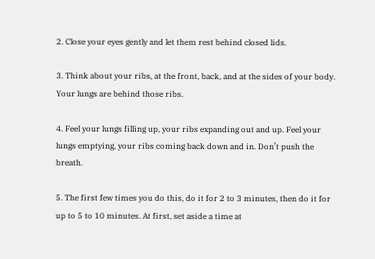2. Close your eyes gently and let them rest behind closed lids.

3. Think about your ribs, at the front, back, and at the sides of your body. Your lungs are behind those ribs.

4. Feel your lungs filling up, your ribs expanding out and up. Feel your lungs emptying, your ribs coming back down and in. Don’t push the breath.

5. The first few times you do this, do it for 2 to 3 minutes, then do it for up to 5 to 10 minutes. At first, set aside a time at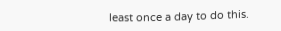least once a day to do this.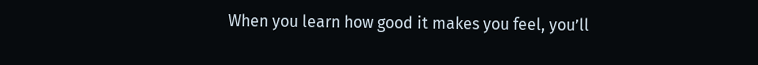When you learn how good it makes you feel, you’ll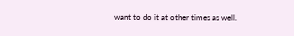want to do it at other times as well.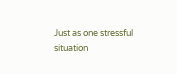Just as one stressful situation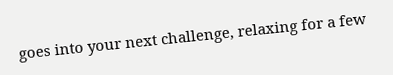goes into your next challenge, relaxing for a few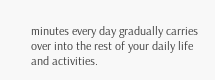minutes every day gradually carries over into the rest of your daily life and activities.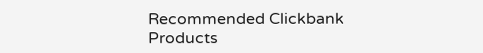Recommended Clickbank Products